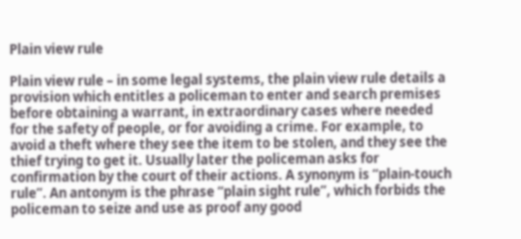Plain view rule

Plain view rule – in some legal systems, the plain view rule details a provision which entitles a policeman to enter and search premises before obtaining a warrant, in extraordinary cases where needed for the safety of people, or for avoiding a crime. For example, to avoid a theft where they see the item to be stolen, and they see the thief trying to get it. Usually later the policeman asks for confirmation by the court of their actions. A synonym is “plain-touch rule”. An antonym is the phrase “plain sight rule”, which forbids the policeman to seize and use as proof any good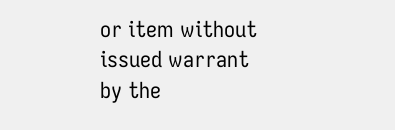or item without issued warrant by the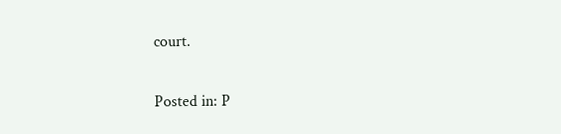court.

Posted in: P